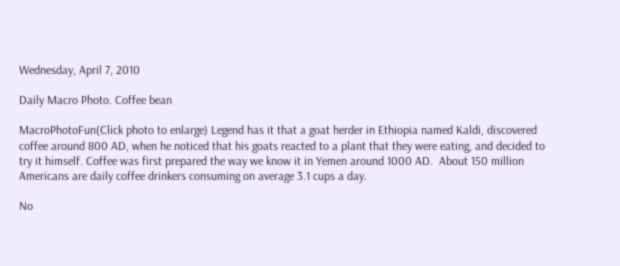Wednesday, April 7, 2010

Daily Macro Photo. Coffee bean

MacroPhotoFun(Click photo to enlarge) Legend has it that a goat herder in Ethiopia named Kaldi, discovered coffee around 800 AD, when he noticed that his goats reacted to a plant that they were eating, and decided to try it himself. Coffee was first prepared the way we know it in Yemen around 1000 AD.  About 150 million Americans are daily coffee drinkers consuming on average 3.1 cups a day.

No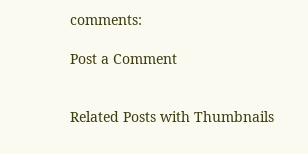comments:

Post a Comment


Related Posts with Thumbnails